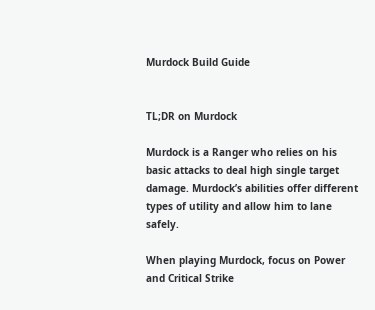Murdock Build Guide


TL;DR on Murdock

Murdock is a Ranger who relies on his basic attacks to deal high single target damage. Murdock’s abilities offer different types of utility and allow him to lane safely.

When playing Murdock, focus on Power and Critical Strike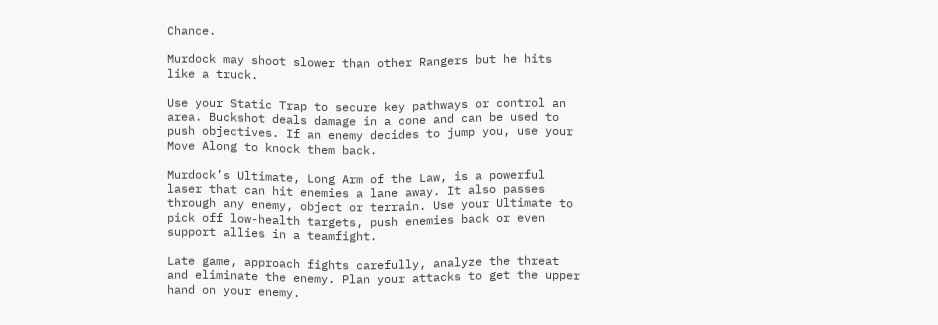Chance.

Murdock may shoot slower than other Rangers but he hits like a truck.

Use your Static Trap to secure key pathways or control an area. Buckshot deals damage in a cone and can be used to push objectives. If an enemy decides to jump you, use your Move Along to knock them back.

Murdock’s Ultimate, Long Arm of the Law, is a powerful laser that can hit enemies a lane away. It also passes through any enemy, object or terrain. Use your Ultimate to pick off low-health targets, push enemies back or even support allies in a teamfight.

Late game, approach fights carefully, analyze the threat and eliminate the enemy. Plan your attacks to get the upper hand on your enemy.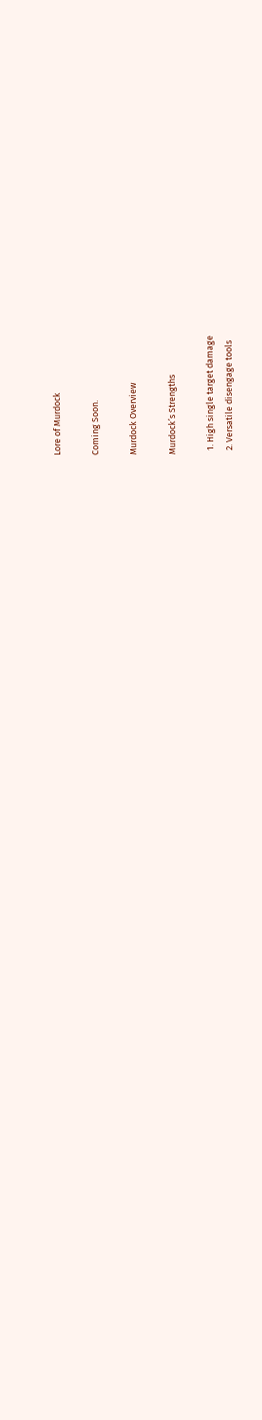Lore of Murdock

Coming Soon.

Murdock Overview

Murdock’s Strengths

  1. High single target damage
  2. Versatile disengage tools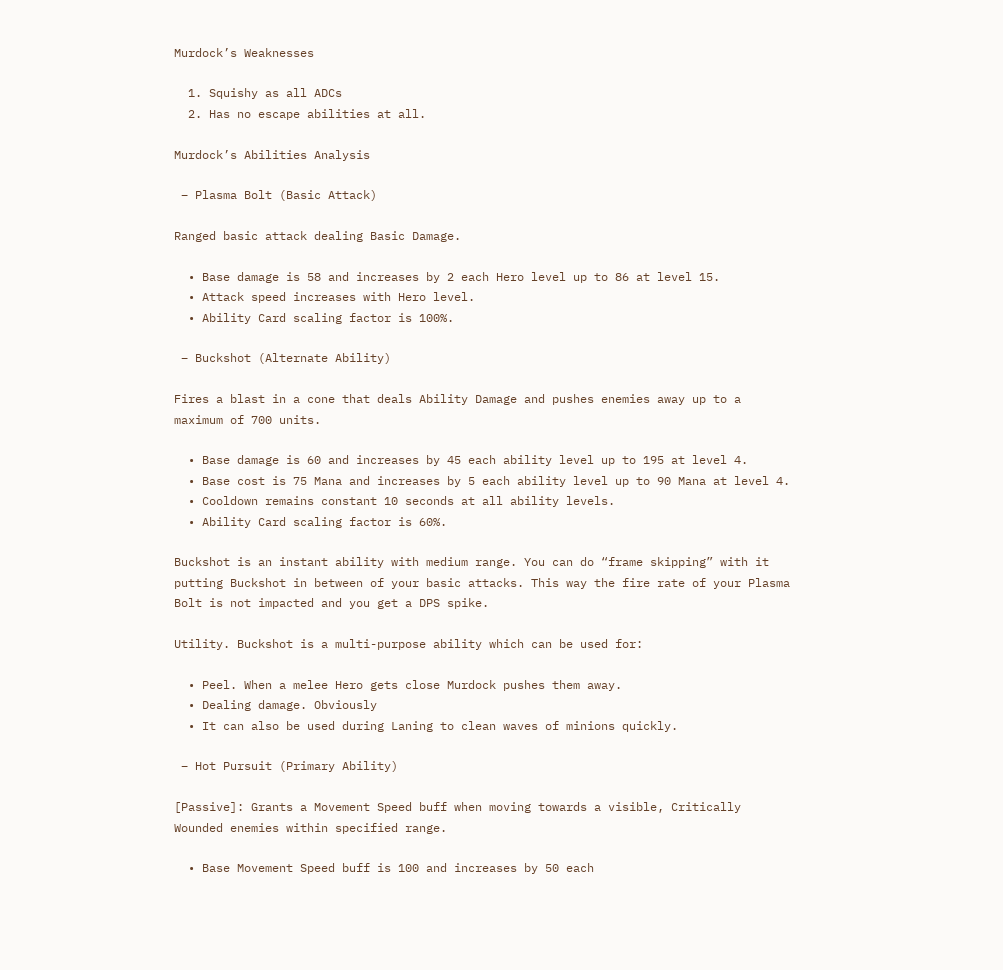Murdock’s Weaknesses

  1. Squishy as all ADCs
  2. Has no escape abilities at all.

Murdock’s Abilities Analysis

 – Plasma Bolt (Basic Attack)

Ranged basic attack dealing Basic Damage.

  • Base damage is 58 and increases by 2 each Hero level up to 86 at level 15.
  • Attack speed increases with Hero level.
  • Ability Card scaling factor is 100%.

 – Buckshot (Alternate Ability)

Fires a blast in a cone that deals Ability Damage and pushes enemies away up to a maximum of 700 units.

  • Base damage is 60 and increases by 45 each ability level up to 195 at level 4.
  • Base cost is 75 Mana and increases by 5 each ability level up to 90 Mana at level 4.
  • Cooldown remains constant 10 seconds at all ability levels.
  • Ability Card scaling factor is 60%.

Buckshot is an instant ability with medium range. You can do “frame skipping” with it putting Buckshot in between of your basic attacks. This way the fire rate of your Plasma Bolt is not impacted and you get a DPS spike.

Utility. Buckshot is a multi-purpose ability which can be used for:

  • Peel. When a melee Hero gets close Murdock pushes them away.
  • Dealing damage. Obviously
  • It can also be used during Laning to clean waves of minions quickly.

 – Hot Pursuit (Primary Ability)

[Passive]: Grants a Movement Speed buff when moving towards a visible, Critically Wounded enemies within specified range.

  • Base Movement Speed buff is 100 and increases by 50 each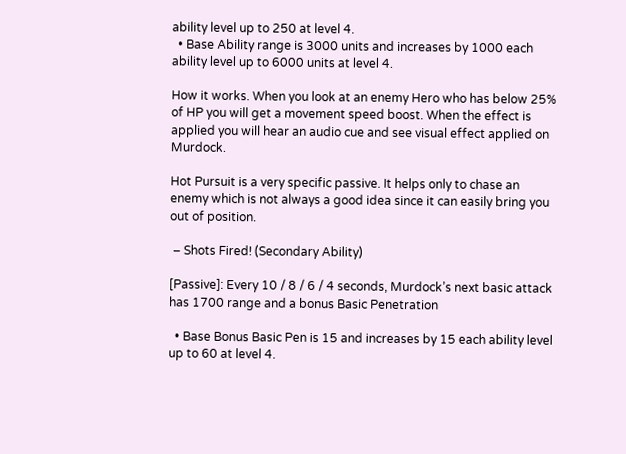ability level up to 250 at level 4.
  • Base Ability range is 3000 units and increases by 1000 each ability level up to 6000 units at level 4.

How it works. When you look at an enemy Hero who has below 25% of HP you will get a movement speed boost. When the effect is applied you will hear an audio cue and see visual effect applied on Murdock.

Hot Pursuit is a very specific passive. It helps only to chase an enemy which is not always a good idea since it can easily bring you out of position.

 – Shots Fired! (Secondary Ability)

[Passive]: Every 10 / 8 / 6 / 4 seconds, Murdock’s next basic attack has 1700 range and a bonus Basic Penetration

  • Base Bonus Basic Pen is 15 and increases by 15 each ability level up to 60 at level 4.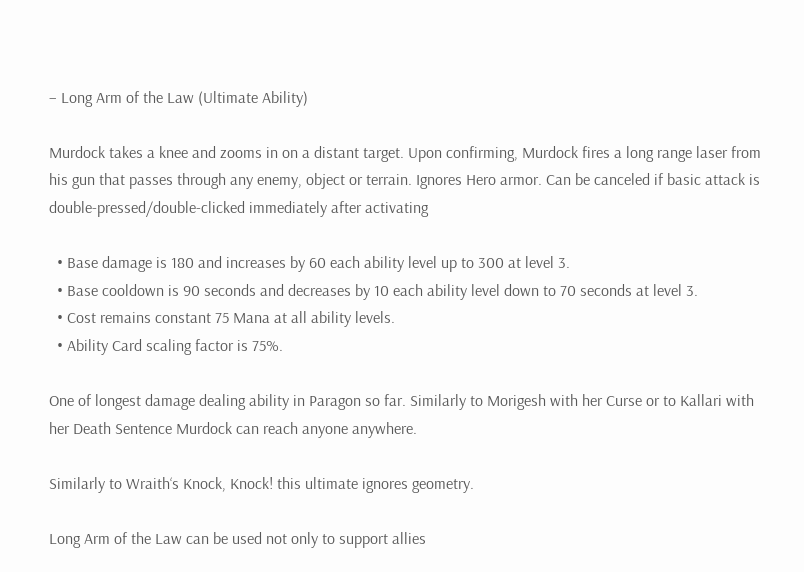– Long Arm of the Law (Ultimate Ability)

Murdock takes a knee and zooms in on a distant target. Upon confirming, Murdock fires a long range laser from his gun that passes through any enemy, object or terrain. Ignores Hero armor. Can be canceled if basic attack is double-pressed/double-clicked immediately after activating

  • Base damage is 180 and increases by 60 each ability level up to 300 at level 3.
  • Base cooldown is 90 seconds and decreases by 10 each ability level down to 70 seconds at level 3.
  • Cost remains constant 75 Mana at all ability levels.
  • Ability Card scaling factor is 75%.

One of longest damage dealing ability in Paragon so far. Similarly to Morigesh with her Curse or to Kallari with her Death Sentence Murdock can reach anyone anywhere.

Similarly to Wraith‘s Knock, Knock! this ultimate ignores geometry.

Long Arm of the Law can be used not only to support allies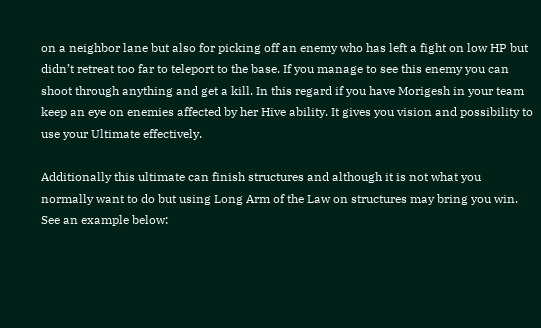on a neighbor lane but also for picking off an enemy who has left a fight on low HP but didn’t retreat too far to teleport to the base. If you manage to see this enemy you can shoot through anything and get a kill. In this regard if you have Morigesh in your team keep an eye on enemies affected by her Hive ability. It gives you vision and possibility to use your Ultimate effectively.

Additionally this ultimate can finish structures and although it is not what you normally want to do but using Long Arm of the Law on structures may bring you win. See an example below: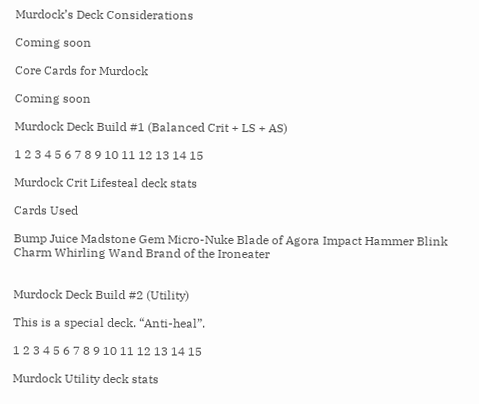Murdock’s Deck Considerations

Coming soon

Core Cards for Murdock

Coming soon

Murdock Deck Build #1 (Balanced Crit + LS + AS)

1 2 3 4 5 6 7 8 9 10 11 12 13 14 15

Murdock Crit Lifesteal deck stats

Cards Used

Bump Juice Madstone Gem Micro-Nuke Blade of Agora Impact Hammer Blink Charm Whirling Wand Brand of the Ironeater


Murdock Deck Build #2 (Utility)

This is a special deck. “Anti-heal”.

1 2 3 4 5 6 7 8 9 10 11 12 13 14 15

Murdock Utility deck stats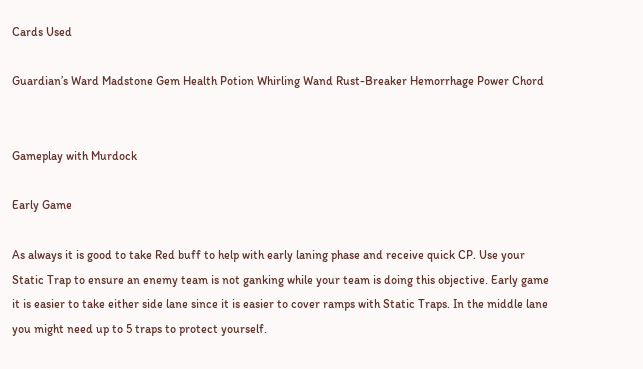Cards Used

Guardian’s Ward Madstone Gem Health Potion Whirling Wand Rust-Breaker Hemorrhage Power Chord


Gameplay with Murdock

Early Game

As always it is good to take Red buff to help with early laning phase and receive quick CP. Use your Static Trap to ensure an enemy team is not ganking while your team is doing this objective. Early game it is easier to take either side lane since it is easier to cover ramps with Static Traps. In the middle lane you might need up to 5 traps to protect yourself.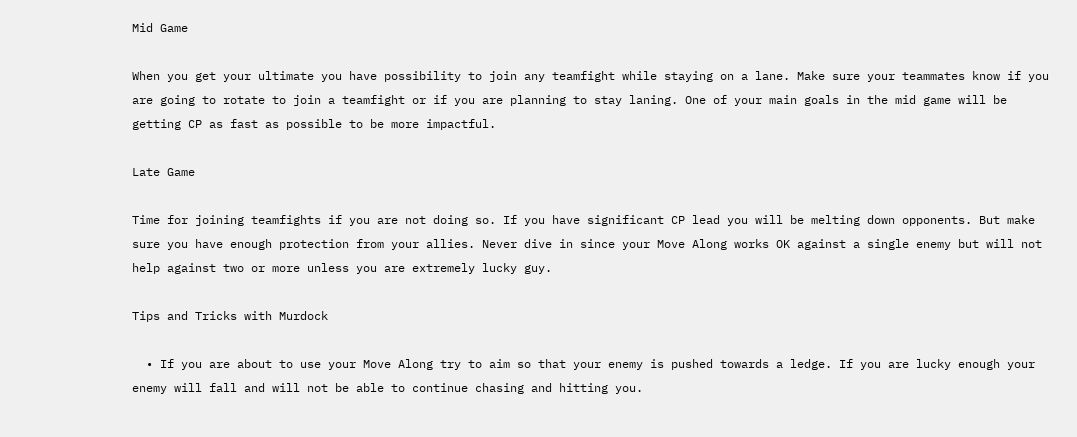Mid Game

When you get your ultimate you have possibility to join any teamfight while staying on a lane. Make sure your teammates know if you are going to rotate to join a teamfight or if you are planning to stay laning. One of your main goals in the mid game will be getting CP as fast as possible to be more impactful.

Late Game

Time for joining teamfights if you are not doing so. If you have significant CP lead you will be melting down opponents. But make sure you have enough protection from your allies. Never dive in since your Move Along works OK against a single enemy but will not help against two or more unless you are extremely lucky guy.

Tips and Tricks with Murdock

  • If you are about to use your Move Along try to aim so that your enemy is pushed towards a ledge. If you are lucky enough your enemy will fall and will not be able to continue chasing and hitting you.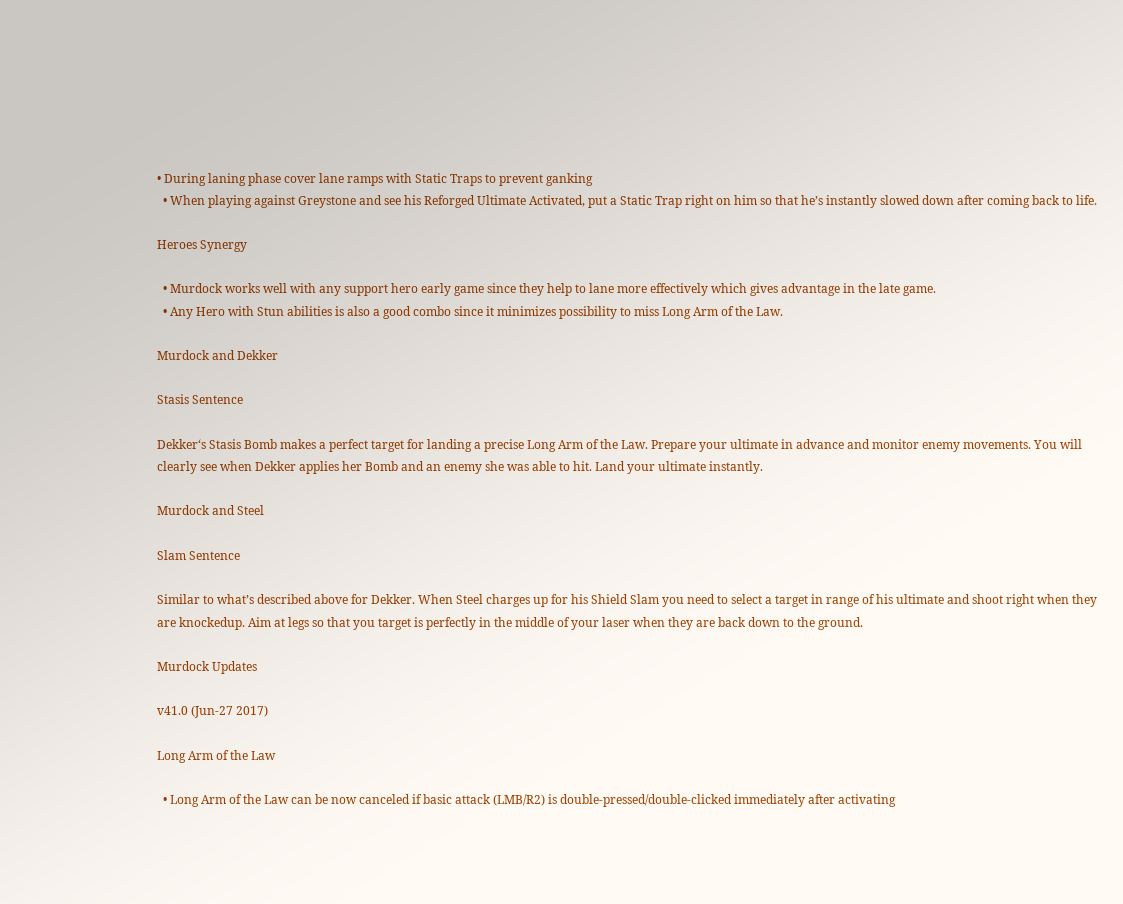• During laning phase cover lane ramps with Static Traps to prevent ganking
  • When playing against Greystone and see his Reforged Ultimate Activated, put a Static Trap right on him so that he’s instantly slowed down after coming back to life.

Heroes Synergy

  • Murdock works well with any support hero early game since they help to lane more effectively which gives advantage in the late game.
  • Any Hero with Stun abilities is also a good combo since it minimizes possibility to miss Long Arm of the Law.

Murdock and Dekker

Stasis Sentence

Dekker‘s Stasis Bomb makes a perfect target for landing a precise Long Arm of the Law. Prepare your ultimate in advance and monitor enemy movements. You will clearly see when Dekker applies her Bomb and an enemy she was able to hit. Land your ultimate instantly.

Murdock and Steel

Slam Sentence

Similar to what’s described above for Dekker. When Steel charges up for his Shield Slam you need to select a target in range of his ultimate and shoot right when they are knockedup. Aim at legs so that you target is perfectly in the middle of your laser when they are back down to the ground.

Murdock Updates

v41.0 (Jun-27 2017)

Long Arm of the Law

  • Long Arm of the Law can be now canceled if basic attack (LMB/R2) is double-pressed/double-clicked immediately after activating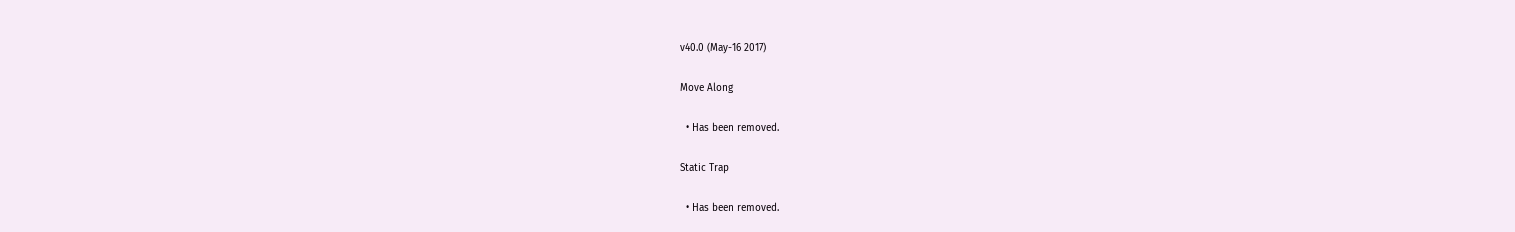v40.0 (May-16 2017)

Move Along

  • Has been removed.

Static Trap

  • Has been removed.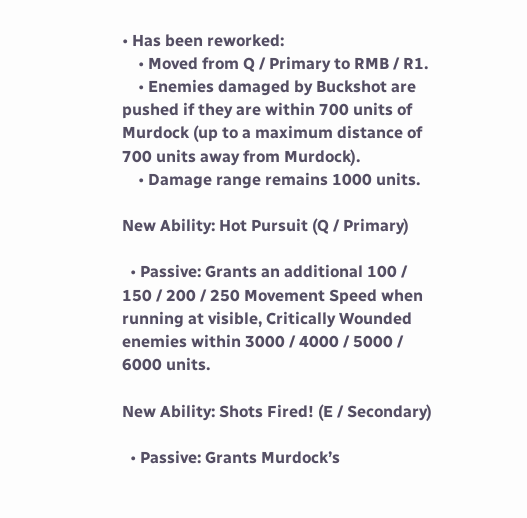• Has been reworked:
    • Moved from Q / Primary to RMB / R1.
    • Enemies damaged by Buckshot are pushed if they are within 700 units of Murdock (up to a maximum distance of 700 units away from Murdock).
    • Damage range remains 1000 units.

New Ability: Hot Pursuit (Q / Primary)

  • Passive: Grants an additional 100 / 150 / 200 / 250 Movement Speed when running at visible, Critically Wounded enemies within 3000 / 4000 / 5000 / 6000 units.

New Ability: Shots Fired! (E / Secondary)

  • Passive: Grants Murdock’s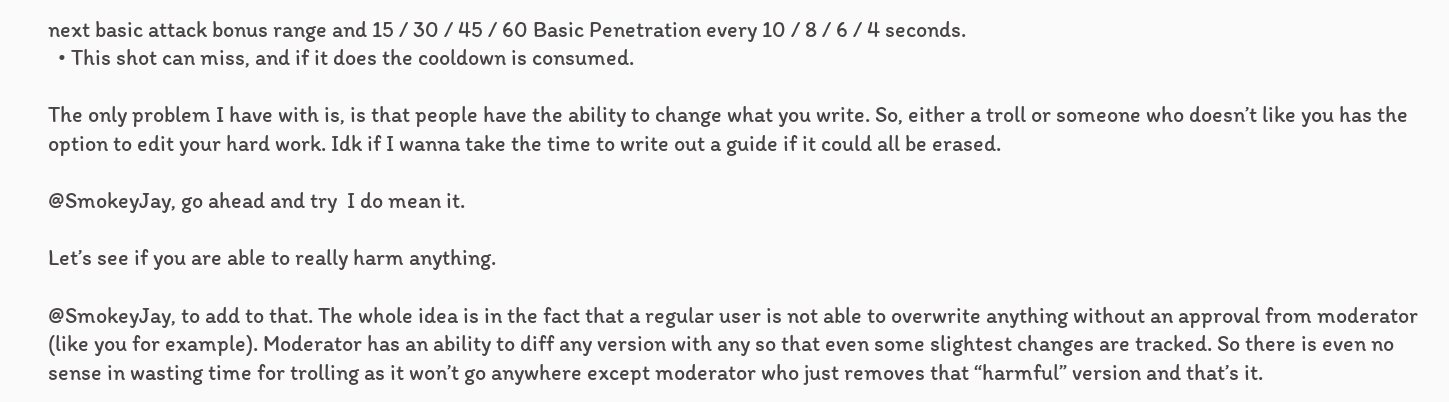next basic attack bonus range and 15 / 30 / 45 / 60 Basic Penetration every 10 / 8 / 6 / 4 seconds.
  • This shot can miss, and if it does the cooldown is consumed.

The only problem I have with is, is that people have the ability to change what you write. So, either a troll or someone who doesn’t like you has the option to edit your hard work. Idk if I wanna take the time to write out a guide if it could all be erased.

@SmokeyJay, go ahead and try  I do mean it.

Let’s see if you are able to really harm anything.

@SmokeyJay, to add to that. The whole idea is in the fact that a regular user is not able to overwrite anything without an approval from moderator (like you for example). Moderator has an ability to diff any version with any so that even some slightest changes are tracked. So there is even no sense in wasting time for trolling as it won’t go anywhere except moderator who just removes that “harmful” version and that’s it.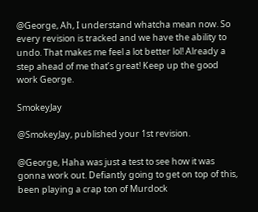@George, Ah, I understand whatcha mean now. So every revision is tracked and we have the ability to undo. That makes me feel a lot better lol! Already a step ahead of me that’s great! Keep up the good work George.

SmokeyJay

@SmokeyJay, published your 1st revision.

@George, Haha was just a test to see how it was gonna work out. Defiantly going to get on top of this, been playing a crap ton of Murdock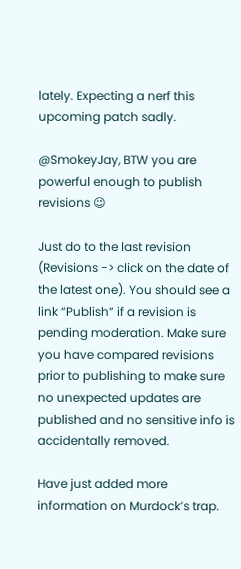lately. Expecting a nerf this upcoming patch sadly.

@SmokeyJay, BTW you are powerful enough to publish revisions 😉

Just do to the last revision (Revisions -> click on the date of the latest one). You should see a link “Publish” if a revision is pending moderation. Make sure you have compared revisions prior to publishing to make sure no unexpected updates are published and no sensitive info is accidentally removed.

Have just added more information on Murdock’s trap.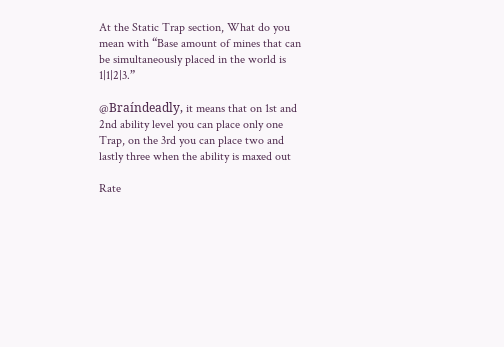At the Static Trap section, What do you mean with “Base amount of mines that can be simultaneously placed in the world is 1|1|2|3.”

@Braíndeadly, it means that on 1st and 2nd ability level you can place only one Trap, on the 3rd you can place two and lastly three when the ability is maxed out

Rate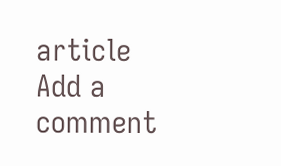article
Add a comment